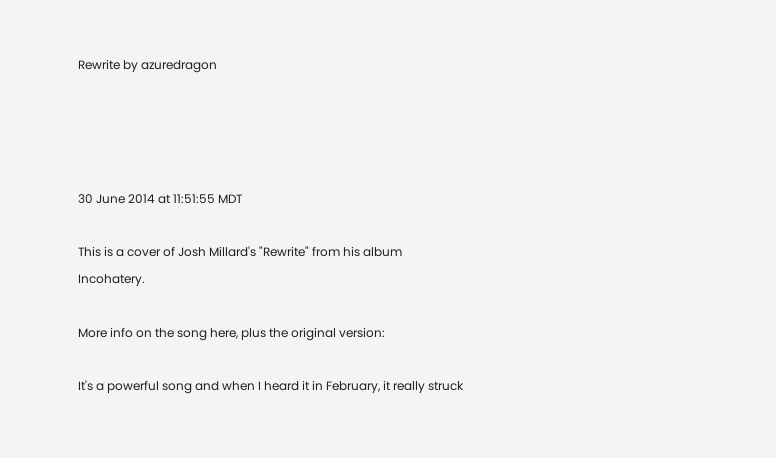Rewrite by azuredragon




30 June 2014 at 11:51:55 MDT

This is a cover of Josh Millard's "Rewrite" from his album Incohatery.

More info on the song here, plus the original version:

It's a powerful song and when I heard it in February, it really struck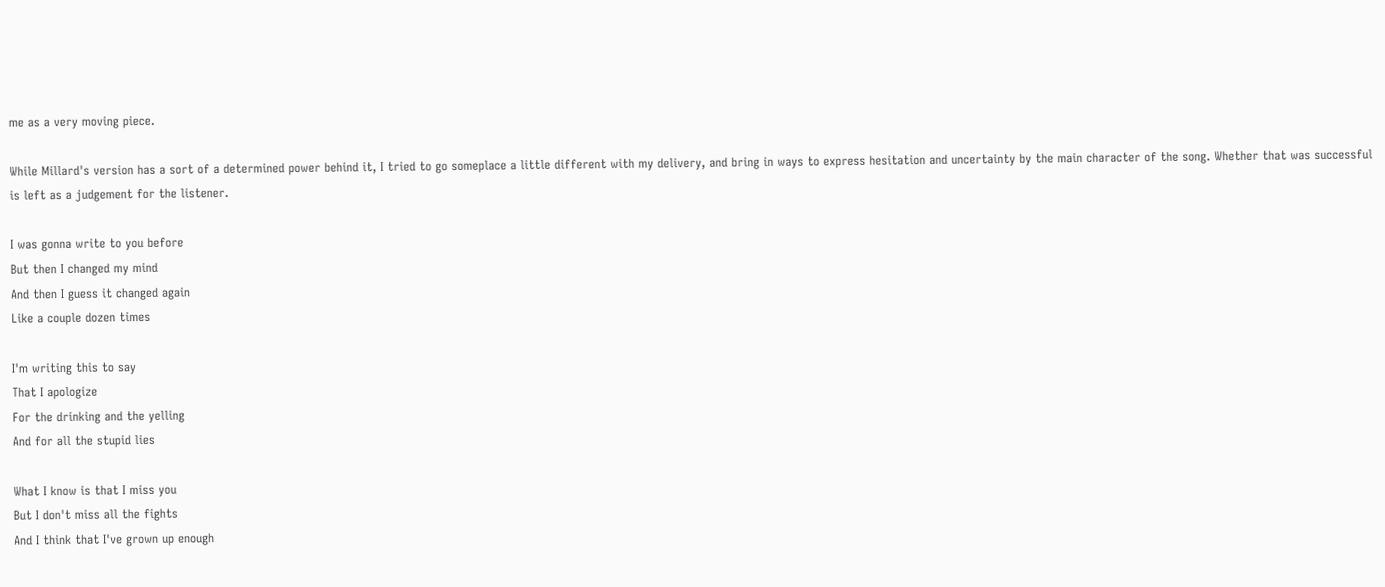me as a very moving piece.

While Millard's version has a sort of a determined power behind it, I tried to go someplace a little different with my delivery, and bring in ways to express hesitation and uncertainty by the main character of the song. Whether that was successful is left as a judgement for the listener.

I was gonna write to you before
But then I changed my mind
And then I guess it changed again
Like a couple dozen times

I'm writing this to say
That I apologize
For the drinking and the yelling
And for all the stupid lies

What I know is that I miss you
But I don't miss all the fights
And I think that I've grown up enough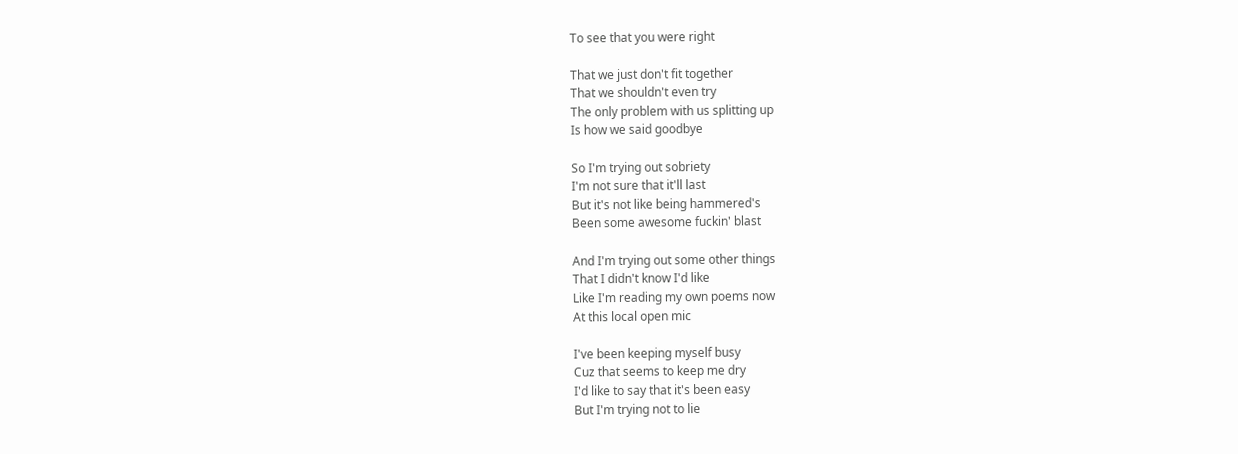To see that you were right

That we just don't fit together
That we shouldn't even try
The only problem with us splitting up
Is how we said goodbye

So I'm trying out sobriety
I'm not sure that it'll last
But it's not like being hammered's
Been some awesome fuckin' blast

And I'm trying out some other things
That I didn't know I'd like
Like I'm reading my own poems now
At this local open mic

I've been keeping myself busy
Cuz that seems to keep me dry
I'd like to say that it's been easy
But I'm trying not to lie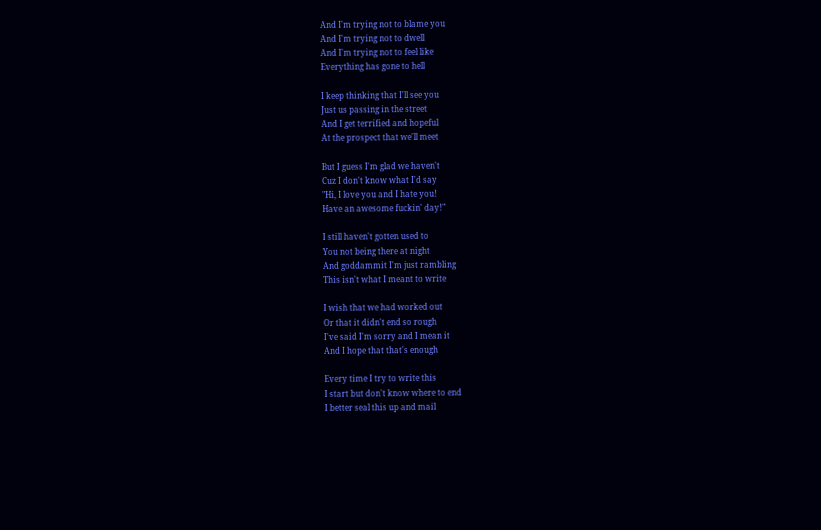And I'm trying not to blame you
And I'm trying not to dwell
And I'm trying not to feel like
Everything has gone to hell

I keep thinking that I'll see you
Just us passing in the street
And I get terrified and hopeful
At the prospect that we'll meet

But I guess I'm glad we haven't
Cuz I don't know what I'd say
"Hi, I love you and I hate you!
Have an awesome fuckin' day!"

I still haven't gotten used to
You not being there at night
And goddammit I'm just rambling
This isn't what I meant to write

I wish that we had worked out
Or that it didn't end so rough
I've said I'm sorry and I mean it
And I hope that that's enough

Every time I try to write this
I start but don't know where to end
I better seal this up and mail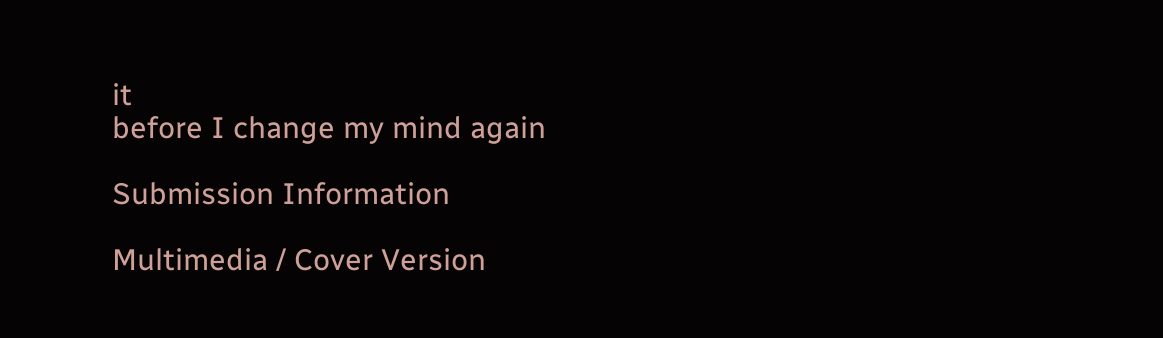it
before I change my mind again

Submission Information

Multimedia / Cover Version